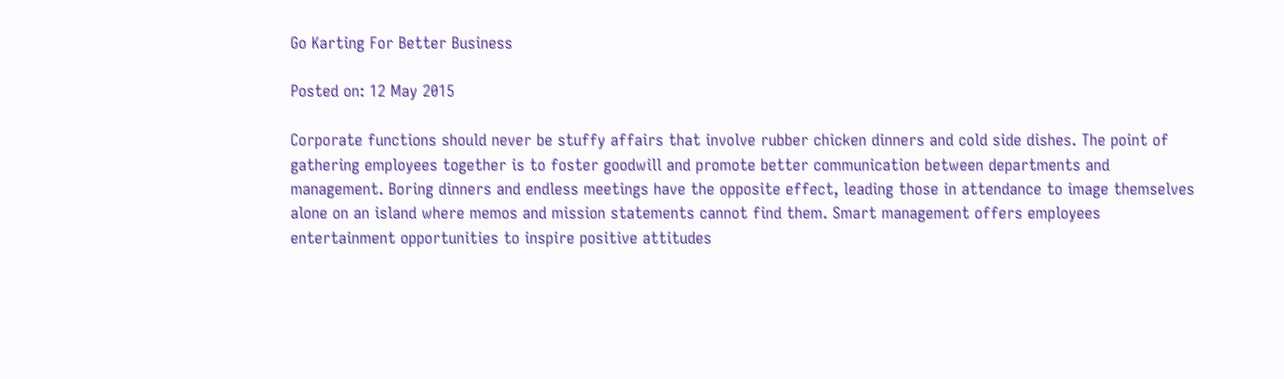Go Karting For Better Business

Posted on: 12 May 2015

Corporate functions should never be stuffy affairs that involve rubber chicken dinners and cold side dishes. The point of gathering employees together is to foster goodwill and promote better communication between departments and management. Boring dinners and endless meetings have the opposite effect, leading those in attendance to image themselves alone on an island where memos and mission statements cannot find them. Smart management offers employees entertainment opportunities to inspire positive attitudes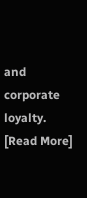and corporate loyalty.
[Read More]